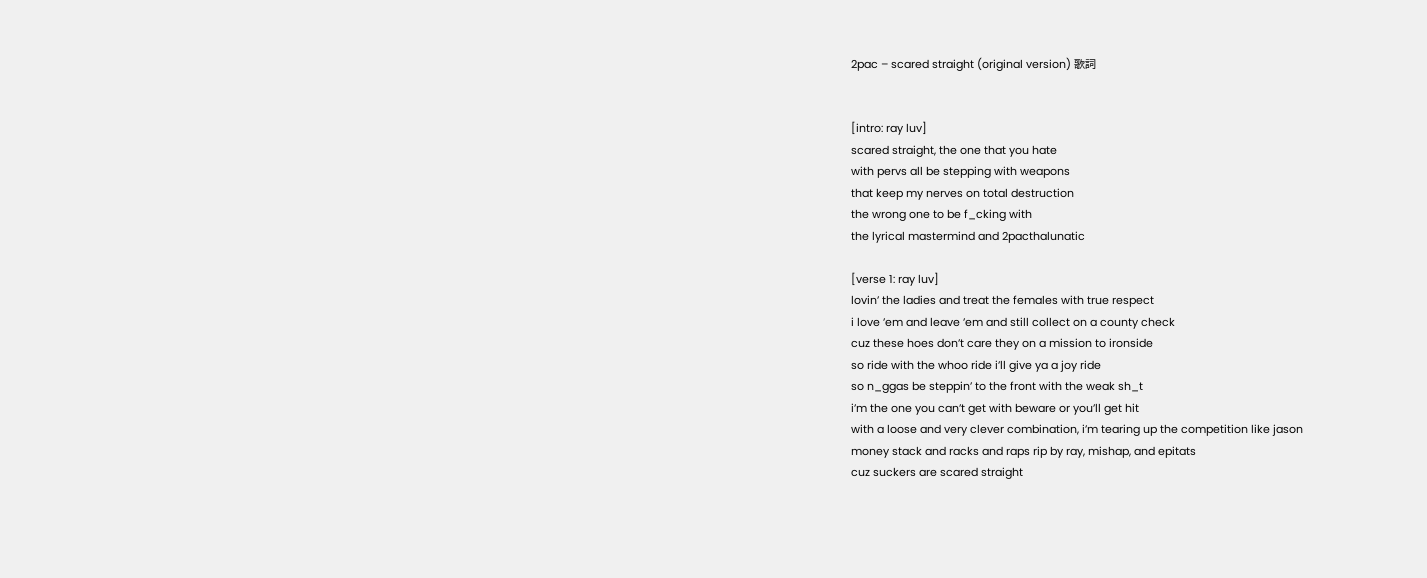2pac – scared straight (original version) 歌詞


[intro: ray luv]
scared straight, the one that you hate
with pervs all be stepping with weapons
that keep my nerves on total destruction
the wrong one to be f_cking with
the lyrical mastermind and 2pacthalunatic

[verse 1: ray luv]
lovin’ the ladies and treat the females with true respect
i love ’em and leave ’em and still collect on a county check
cuz these hoes don’t care they on a mission to ironside
so ride with the whoo ride i’ll give ya a joy ride
so n_ggas be steppin’ to the front with the weak sh_t
i’m the one you can’t get with beware or you’ll get hit
with a loose and very clever combination, i’m tearing up the competition like jason
money stack and racks and raps rip by ray, mishap, and epitats
cuz suckers are scared straight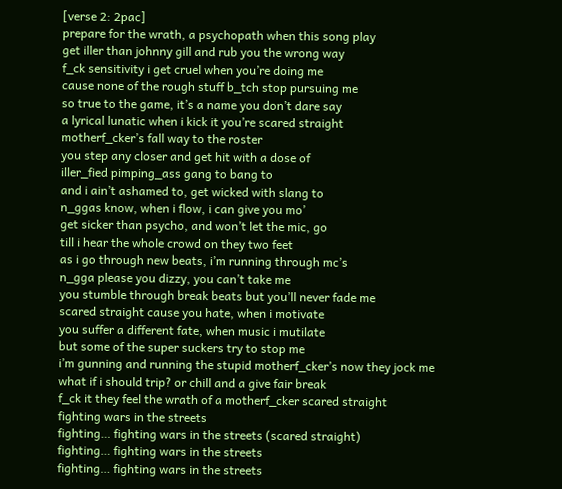[verse 2: 2pac]
prepare for the wrath, a psychopath when this song play
get iller than johnny gill and rub you the wrong way
f_ck sensitivity i get cruel when you’re doing me
cause none of the rough stuff b_tch stop pursuing me
so true to the game, it’s a name you don’t dare say
a lyrical lunatic when i kick it you’re scared straight
motherf_cker’s fall way to the roster
you step any closer and get hit with a dose of
iller_fied pimping_ass gang to bang to
and i ain’t ashamed to, get wicked with slang to
n_ggas know, when i flow, i can give you mo’
get sicker than psycho, and won’t let the mic, go
till i hear the whole crowd on they two feet
as i go through new beats, i’m running through mc’s
n_gga please you dizzy, you can’t take me
you stumble through break beats but you’ll never fade me
scared straight cause you hate, when i motivate
you suffer a different fate, when music i mutilate
but some of the super suckers try to stop me
i’m gunning and running the stupid motherf_cker’s now they jock me
what if i should trip? or chill and a give fair break
f_ck it they feel the wrath of a motherf_cker scared straight
fighting wars in the streets
fighting… fighting wars in the streets (scared straight)
fighting… fighting wars in the streets
fighting… fighting wars in the streets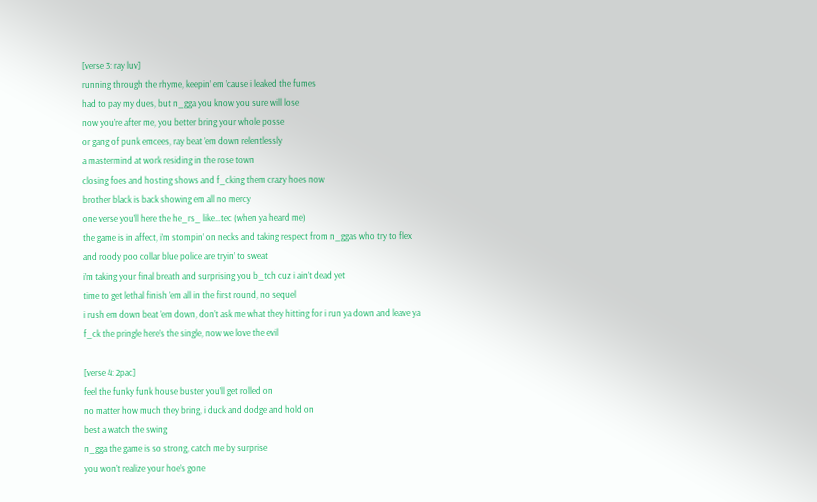[verse 3: ray luv]
running through the rhyme, keepin’ em ’cause i leaked the fumes
had to pay my dues, but n_gga you know you sure will lose
now you’re after me, you better bring your whole posse
or gang of punk emcees, ray beat ’em down relentlessly
a mastermind at work residing in the rose town
closing foes and hosting shows and f_cking them crazy hoes now
brother black is back showing em all no mercy
one verse you’ll here the he_rs_ like…tec (when ya heard me)
the game is in affect, i’m stompin’ on necks and taking respect from n_ggas who try to flex
and roody poo collar blue police are tryin’ to sweat
i’m taking your final breath and surprising you b_tch cuz i ain’t dead yet
time to get lethal finish ’em all in the first round, no sequel
i rush em down beat ’em down, don’t ask me what they hitting for i run ya down and leave ya
f_ck the pringle here’s the single, now we love the evil

[verse 4: 2pac]
feel the funky funk house buster you’ll get rolled on
no matter how much they bring, i duck and dodge and hold on
best a watch the swing
n_gga the game is so strong, catch me by surprise
you won’t realize your hoe’s gone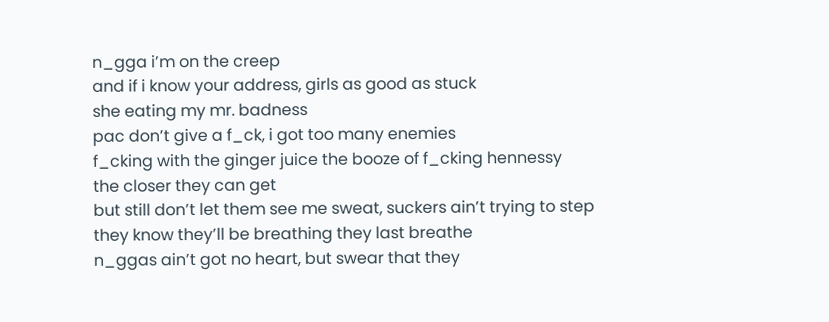n_gga i’m on the creep
and if i know your address, girls as good as stuck
she eating my mr. badness
pac don’t give a f_ck, i got too many enemies
f_cking with the ginger juice the booze of f_cking hennessy
the closer they can get
but still don’t let them see me sweat, suckers ain’t trying to step
they know they’ll be breathing they last breathe
n_ggas ain’t got no heart, but swear that they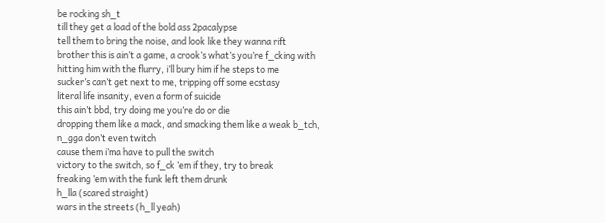be rocking sh_t
till they get a load of the bold ass 2pacalypse
tell them to bring the noise, and look like they wanna rift
brother this is ain’t a game, a crook’s what’s you’re f_cking with
hitting him with the flurry, i’ll bury him if he steps to me
sucker’s can’t get next to me, tripping off some ecstasy
literal life insanity, even a form of suicide
this ain’t bbd, try doing me you’re do or die
dropping them like a mack, and smacking them like a weak b_tch, n_gga don’t even twitch
cause them i’ma have to pull the switch
victory to the switch, so f_ck ’em if they, try to break
freaking ’em with the funk left them drunk
h_lla (scared straight)
wars in the streets (h_ll yeah)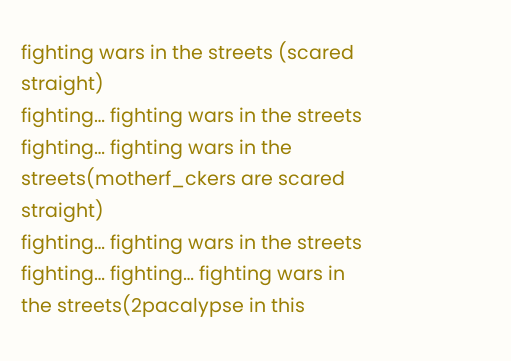fighting wars in the streets (scared straight)
fighting… fighting wars in the streets
fighting… fighting wars in the streets(motherf_ckers are scared straight)
fighting… fighting wars in the streets
fighting… fighting… fighting wars in the streets(2pacalypse in this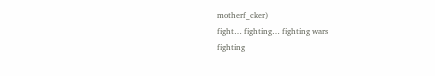motherf_cker)
fight… fighting… fighting wars
fighting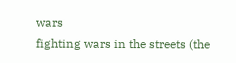wars
fighting wars in the streets (the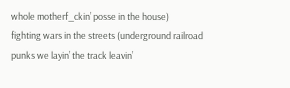whole motherf_ckin’ posse in the house)
fighting wars in the streets (underground railroad punks we layin’ the track leavin’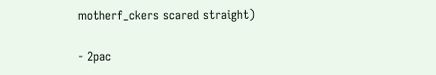motherf_ckers scared straight)

- 2pac